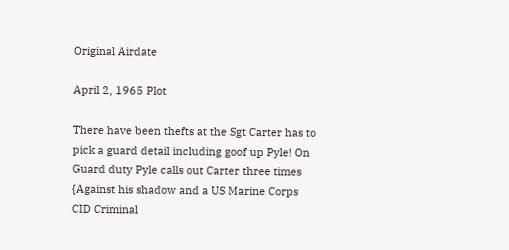Original Airdate

April 2, 1965 Plot

There have been thefts at the Sgt Carter has to pick a guard detail including goof up Pyle! On Guard duty Pyle calls out Carter three times {Against his shadow and a US Marine Corps CID Criminal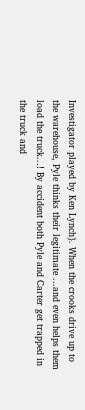Investigator played by Ken Lynch}. When the crooks drive up to the warehouse, Pyle thinks their legitimate ...and even helps them load the truck...! By accident both Pyle and Carter get trapped in the truck and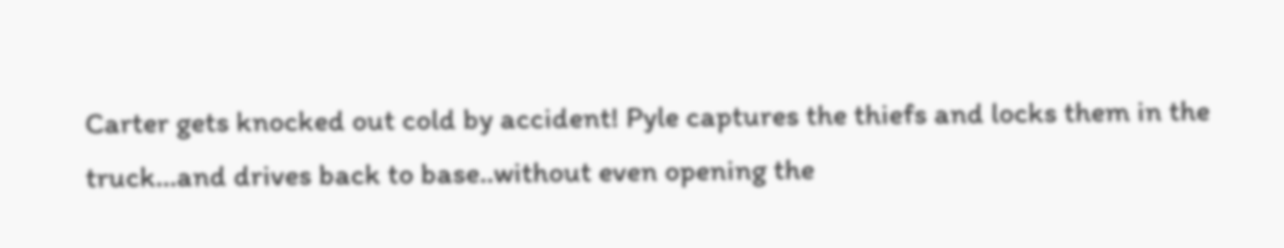Carter gets knocked out cold by accident! Pyle captures the thiefs and locks them in the truck...and drives back to base..without even opening the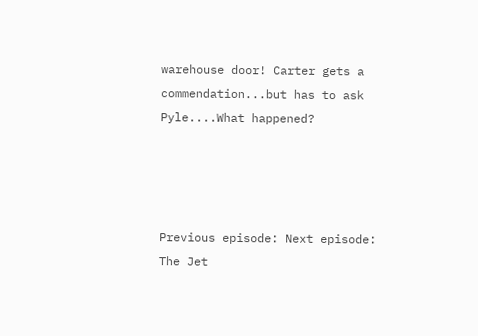warehouse door! Carter gets a commendation...but has to ask Pyle....What happened?




Previous episode: Next episode:
The Jet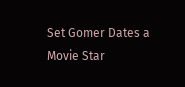Set Gomer Dates a Movie Star